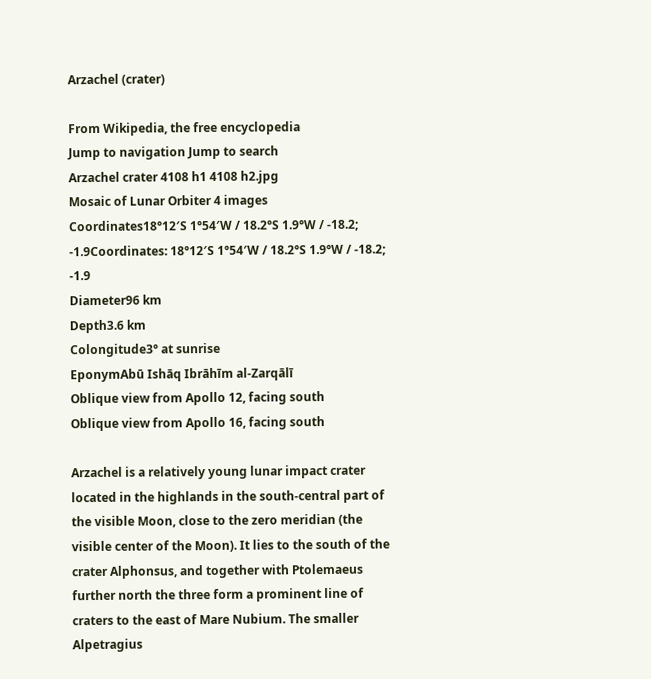Arzachel (crater)

From Wikipedia, the free encyclopedia
Jump to navigation Jump to search
Arzachel crater 4108 h1 4108 h2.jpg
Mosaic of Lunar Orbiter 4 images
Coordinates18°12′S 1°54′W / 18.2°S 1.9°W / -18.2; -1.9Coordinates: 18°12′S 1°54′W / 18.2°S 1.9°W / -18.2; -1.9
Diameter96 km
Depth3.6 km
Colongitude3° at sunrise
EponymAbū Ishāq Ibrāhīm al-Zarqālī
Oblique view from Apollo 12, facing south
Oblique view from Apollo 16, facing south

Arzachel is a relatively young lunar impact crater located in the highlands in the south-central part of the visible Moon, close to the zero meridian (the visible center of the Moon). It lies to the south of the crater Alphonsus, and together with Ptolemaeus further north the three form a prominent line of craters to the east of Mare Nubium. The smaller Alpetragius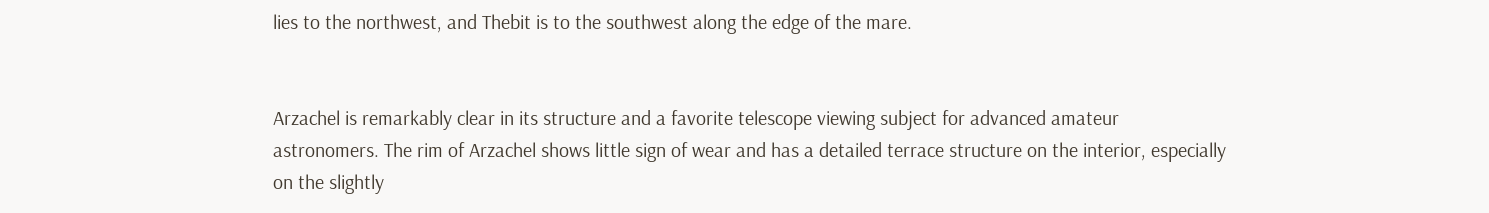lies to the northwest, and Thebit is to the southwest along the edge of the mare.


Arzachel is remarkably clear in its structure and a favorite telescope viewing subject for advanced amateur astronomers. The rim of Arzachel shows little sign of wear and has a detailed terrace structure on the interior, especially on the slightly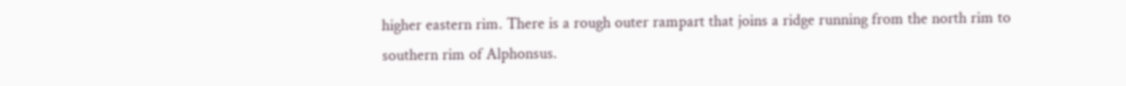higher eastern rim. There is a rough outer rampart that joins a ridge running from the north rim to southern rim of Alphonsus.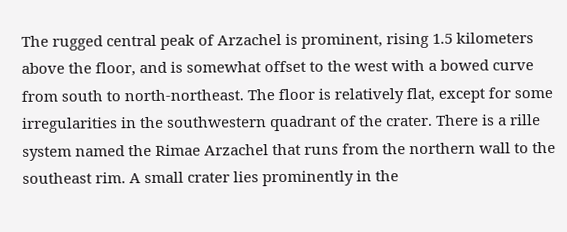The rugged central peak of Arzachel is prominent, rising 1.5 kilometers above the floor, and is somewhat offset to the west with a bowed curve from south to north-northeast. The floor is relatively flat, except for some irregularities in the southwestern quadrant of the crater. There is a rille system named the Rimae Arzachel that runs from the northern wall to the southeast rim. A small crater lies prominently in the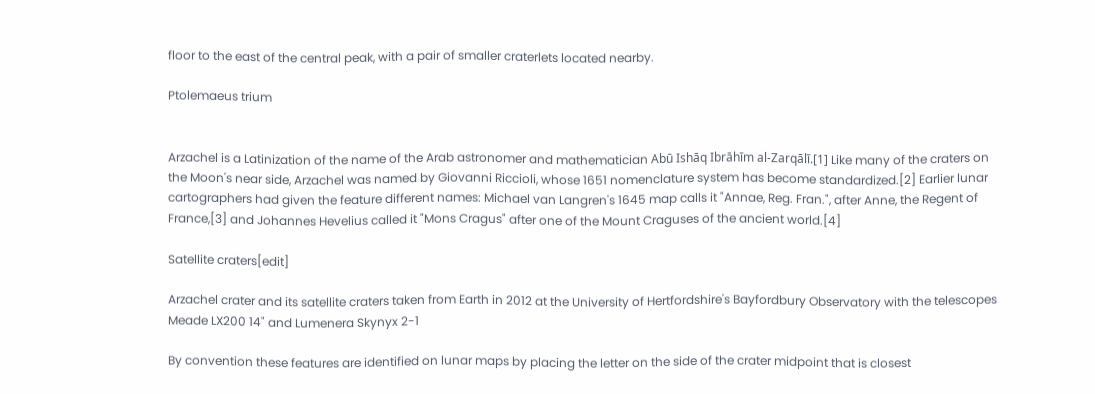floor to the east of the central peak, with a pair of smaller craterlets located nearby.

Ptolemaeus trium


Arzachel is a Latinization of the name of the Arab astronomer and mathematician Abū Ishāq Ibrāhīm al-Zarqālī.[1] Like many of the craters on the Moon's near side, Arzachel was named by Giovanni Riccioli, whose 1651 nomenclature system has become standardized.[2] Earlier lunar cartographers had given the feature different names: Michael van Langren's 1645 map calls it "Annae, Reg. Fran.", after Anne, the Regent of France,[3] and Johannes Hevelius called it "Mons Cragus" after one of the Mount Craguses of the ancient world.[4]

Satellite craters[edit]

Arzachel crater and its satellite craters taken from Earth in 2012 at the University of Hertfordshire's Bayfordbury Observatory with the telescopes Meade LX200 14" and Lumenera Skynyx 2-1

By convention these features are identified on lunar maps by placing the letter on the side of the crater midpoint that is closest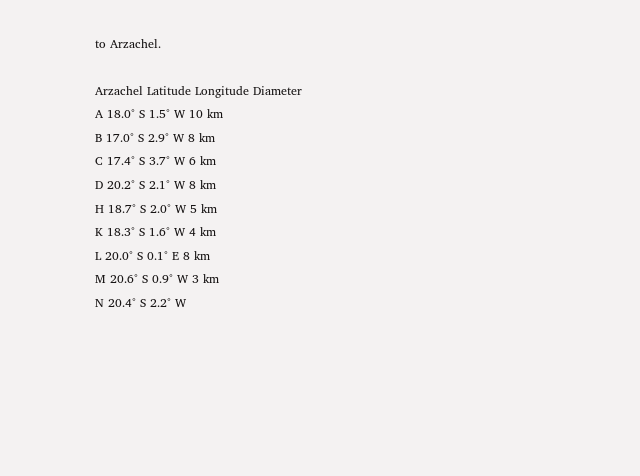to Arzachel.

Arzachel Latitude Longitude Diameter
A 18.0° S 1.5° W 10 km
B 17.0° S 2.9° W 8 km
C 17.4° S 3.7° W 6 km
D 20.2° S 2.1° W 8 km
H 18.7° S 2.0° W 5 km
K 18.3° S 1.6° W 4 km
L 20.0° S 0.1° E 8 km
M 20.6° S 0.9° W 3 km
N 20.4° S 2.2° W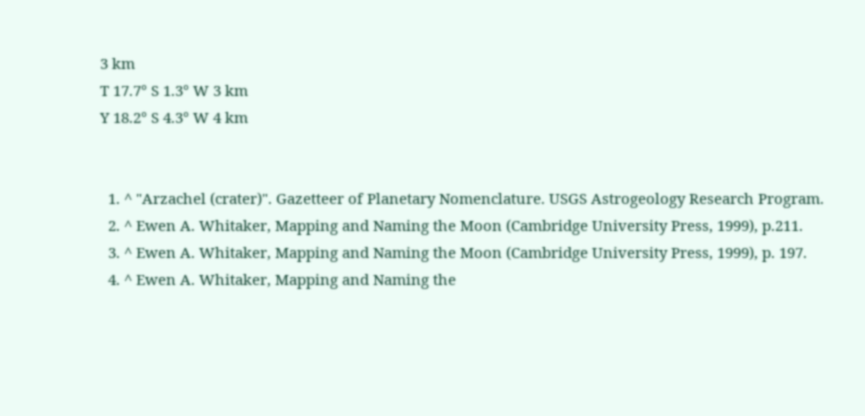3 km
T 17.7° S 1.3° W 3 km
Y 18.2° S 4.3° W 4 km


  1. ^ "Arzachel (crater)". Gazetteer of Planetary Nomenclature. USGS Astrogeology Research Program.
  2. ^ Ewen A. Whitaker, Mapping and Naming the Moon (Cambridge University Press, 1999), p.211.
  3. ^ Ewen A. Whitaker, Mapping and Naming the Moon (Cambridge University Press, 1999), p. 197.
  4. ^ Ewen A. Whitaker, Mapping and Naming the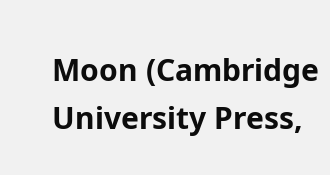Moon (Cambridge University Press,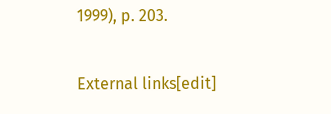1999), p. 203.

External links[edit]